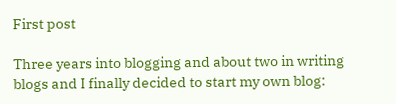First post

Three years into blogging and about two in writing blogs and I finally decided to start my own blog: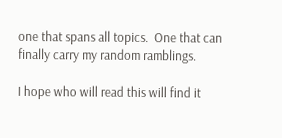one that spans all topics.  One that can finally carry my random ramblings.

I hope who will read this will find it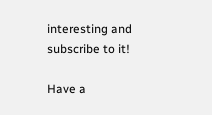interesting and subscribe to it!

Have a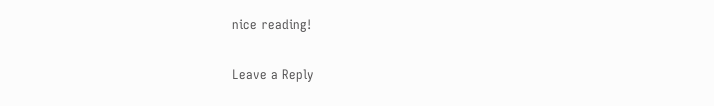nice reading!

Leave a Reply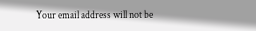Your email address will not be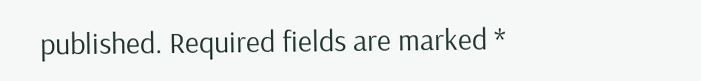published. Required fields are marked *